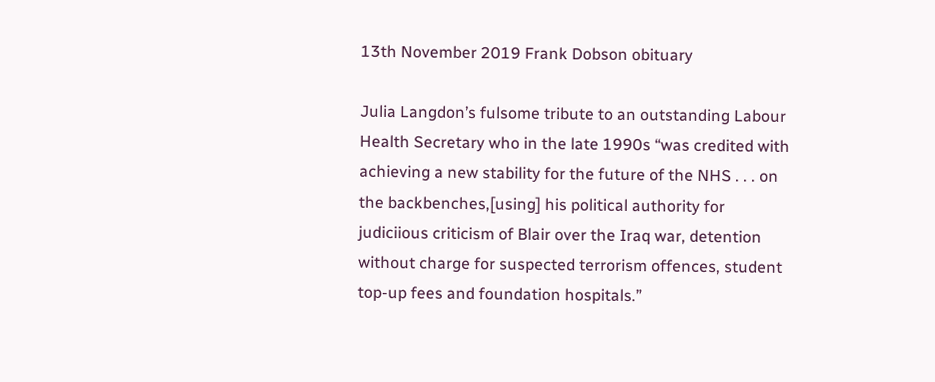13th November 2019 Frank Dobson obituary

Julia Langdon’s fulsome tribute to an outstanding Labour Health Secretary who in the late 1990s “was credited with achieving a new stability for the future of the NHS . . . on the backbenches,[using] his political authority for judiciious criticism of Blair over the Iraq war, detention without charge for suspected terrorism offences, student top-up fees and foundation hospitals.”